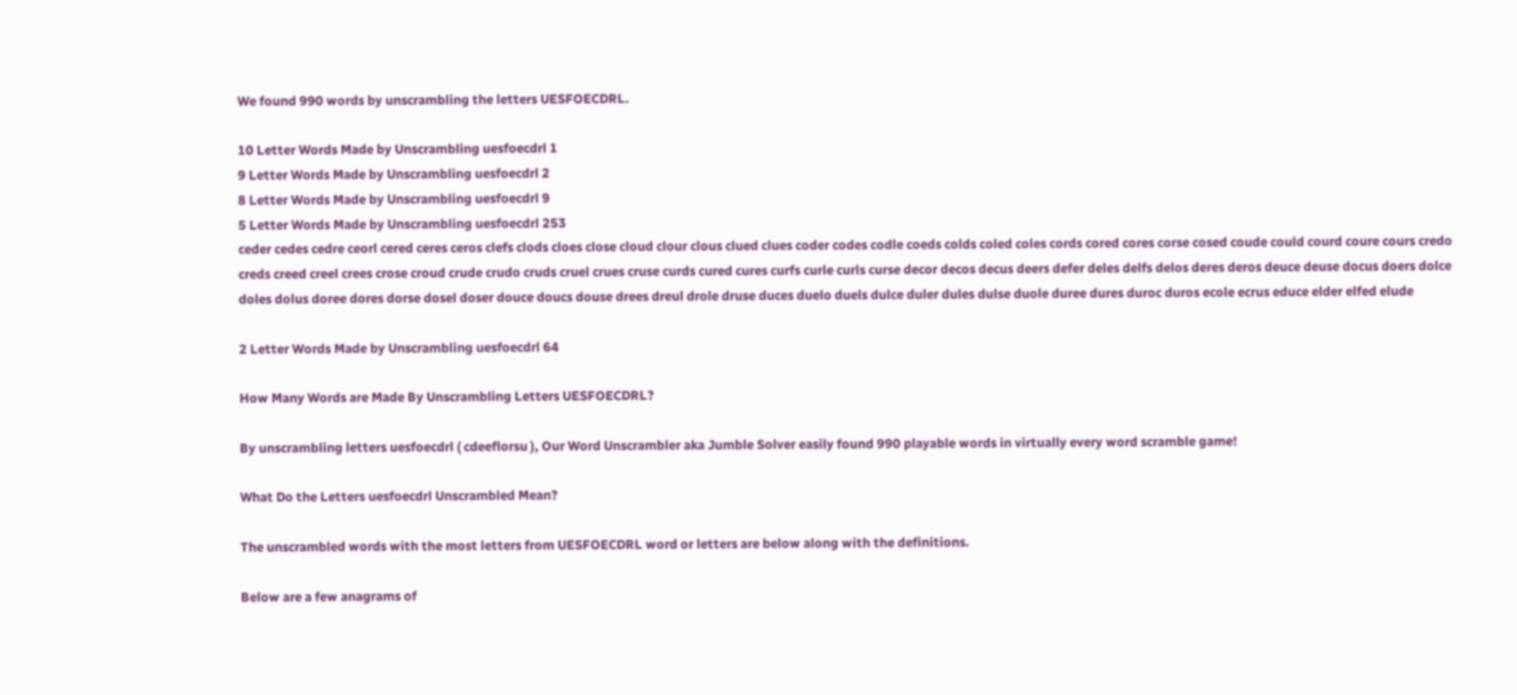We found 990 words by unscrambling the letters UESFOECDRL.

10 Letter Words Made by Unscrambling uesfoecdrl 1
9 Letter Words Made by Unscrambling uesfoecdrl 2
8 Letter Words Made by Unscrambling uesfoecdrl 9
5 Letter Words Made by Unscrambling uesfoecdrl 253
ceder cedes cedre ceorl cered ceres ceros clefs clods cloes close cloud clour clous clued clues coder codes codle coeds colds coled coles cords cored cores corse cosed coude could courd coure cours credo creds creed creel crees crose croud crude crudo cruds cruel crues cruse curds cured cures curfs curle curls curse decor decos decus deers defer deles delfs delos deres deros deuce deuse docus doers dolce doles dolus doree dores dorse dosel doser douce doucs douse drees dreul drole druse duces duelo duels dulce duler dules dulse duole duree dures duroc duros ecole ecrus educe elder elfed elude

2 Letter Words Made by Unscrambling uesfoecdrl 64

How Many Words are Made By Unscrambling Letters UESFOECDRL?

By unscrambling letters uesfoecdrl ( cdeeflorsu ), Our Word Unscrambler aka Jumble Solver easily found 990 playable words in virtually every word scramble game!

What Do the Letters uesfoecdrl Unscrambled Mean?

The unscrambled words with the most letters from UESFOECDRL word or letters are below along with the definitions.

Below are a few anagrams of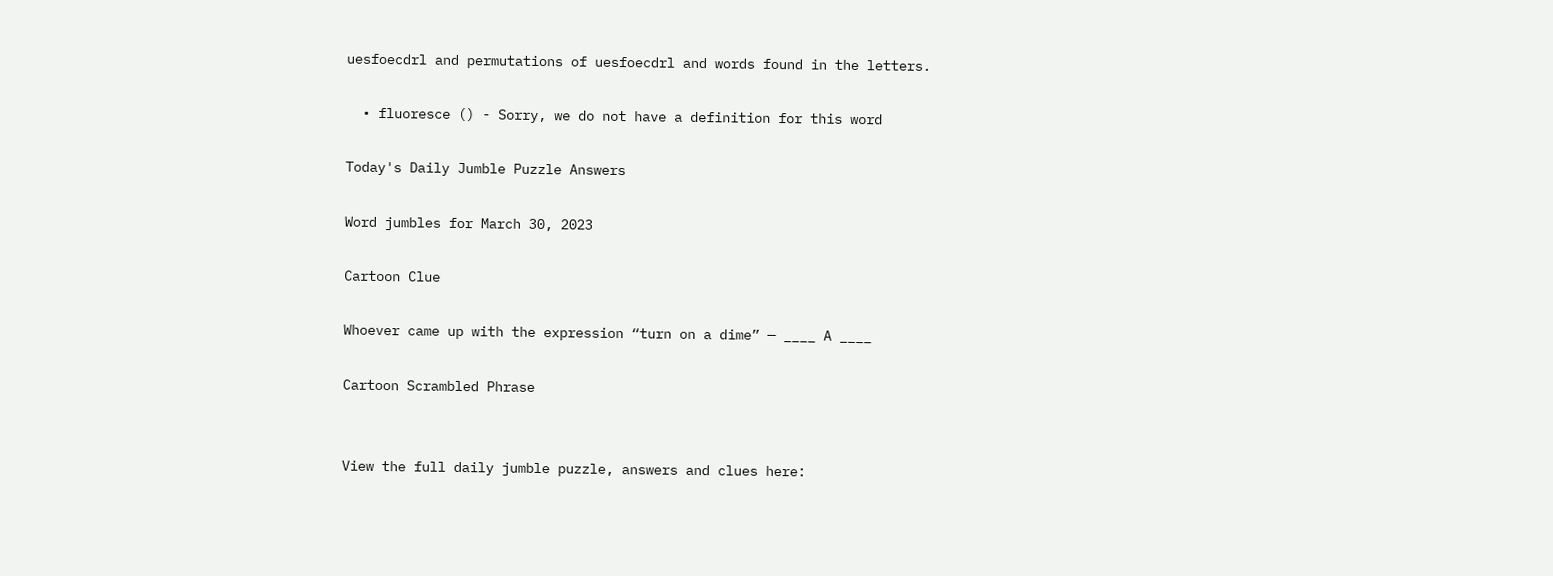uesfoecdrl and permutations of uesfoecdrl and words found in the letters.

  • fluoresce () - Sorry, we do not have a definition for this word

Today's Daily Jumble Puzzle Answers

Word jumbles for March 30, 2023

Cartoon Clue

Whoever came up with the expression “turn on a dime” — ____ A ____

Cartoon Scrambled Phrase


View the full daily jumble puzzle, answers and clues here: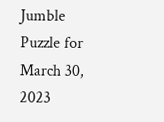Jumble Puzzle for March 30, 2023